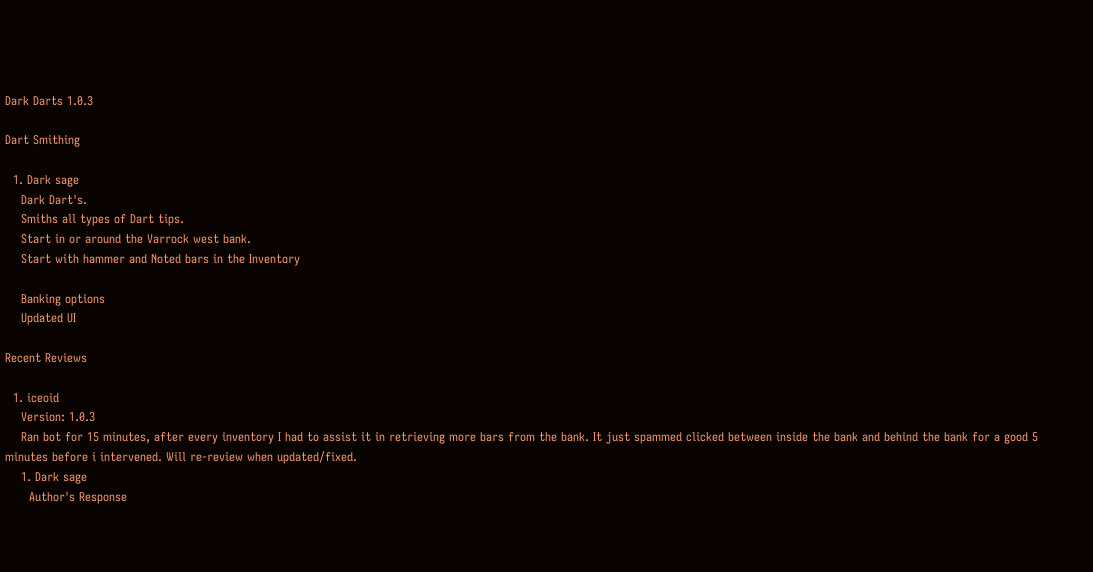Dark Darts 1.0.3

Dart Smithing

  1. Dark sage
    Dark Dart's.
    Smiths all types of Dart tips.
    Start in or around the Varrock west bank.
    Start with hammer and Noted bars in the Inventory

    Banking options
    Updated UI

Recent Reviews

  1. iceoid
    Version: 1.0.3
    Ran bot for 15 minutes, after every inventory I had to assist it in retrieving more bars from the bank. It just spammed clicked between inside the bank and behind the bank for a good 5 minutes before i intervened. Will re-review when updated/fixed.
    1. Dark sage
      Author's Response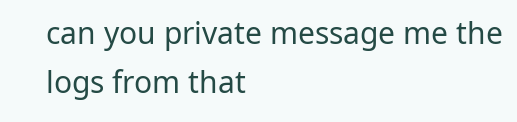can you private message me the logs from that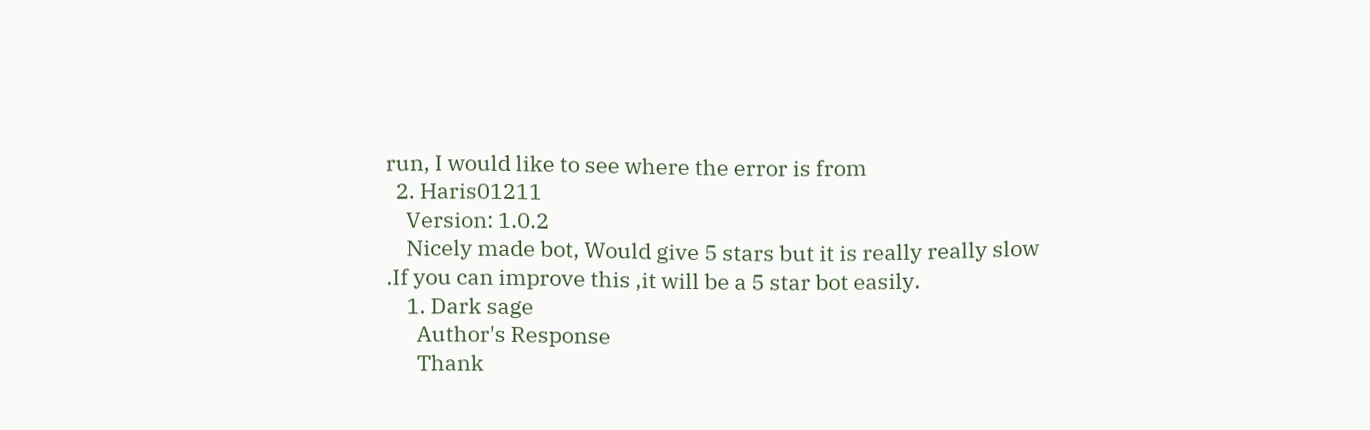run, I would like to see where the error is from
  2. Haris01211
    Version: 1.0.2
    Nicely made bot, Would give 5 stars but it is really really slow .If you can improve this ,it will be a 5 star bot easily.
    1. Dark sage
      Author's Response
      Thank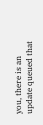you, there is an update queued that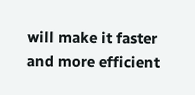will make it faster and more efficient